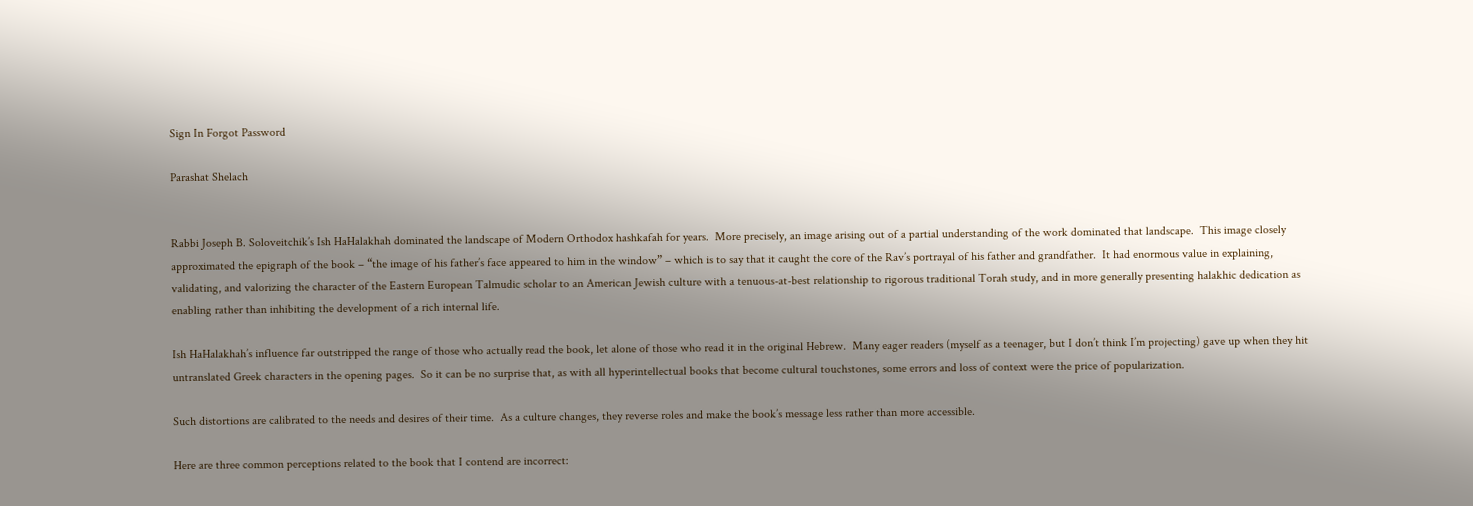Sign In Forgot Password

Parashat Shelach


Rabbi Joseph B. Soloveitchik’s Ish HaHalakhah dominated the landscape of Modern Orthodox hashkafah for years.  More precisely, an image arising out of a partial understanding of the work dominated that landscape.  This image closely approximated the epigraph of the book – “the image of his father’s face appeared to him in the window” – which is to say that it caught the core of the Rav’s portrayal of his father and grandfather.  It had enormous value in explaining, validating, and valorizing the character of the Eastern European Talmudic scholar to an American Jewish culture with a tenuous-at-best relationship to rigorous traditional Torah study, and in more generally presenting halakhic dedication as enabling rather than inhibiting the development of a rich internal life.

Ish HaHalakhah’s influence far outstripped the range of those who actually read the book, let alone of those who read it in the original Hebrew.  Many eager readers (myself as a teenager, but I don’t think I’m projecting) gave up when they hit untranslated Greek characters in the opening pages.  So it can be no surprise that, as with all hyperintellectual books that become cultural touchstones, some errors and loss of context were the price of popularization.

Such distortions are calibrated to the needs and desires of their time.  As a culture changes, they reverse roles and make the book’s message less rather than more accessible.

Here are three common perceptions related to the book that I contend are incorrect: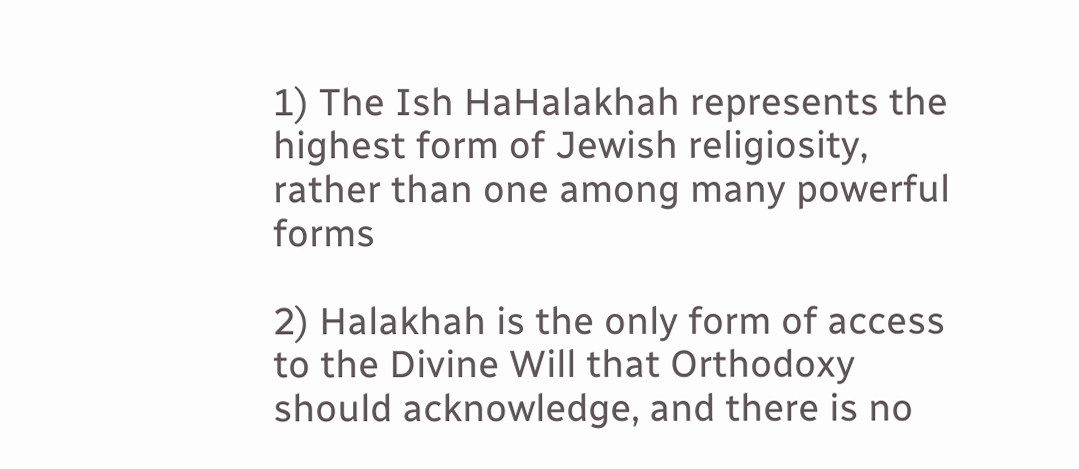1) The Ish HaHalakhah represents the highest form of Jewish religiosity, rather than one among many powerful forms

2) Halakhah is the only form of access to the Divine Will that Orthodoxy should acknowledge, and there is no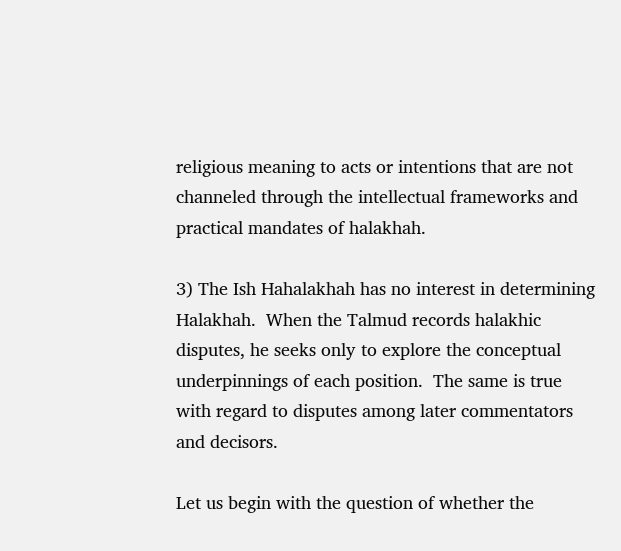religious meaning to acts or intentions that are not channeled through the intellectual frameworks and practical mandates of halakhah.

3) The Ish Hahalakhah has no interest in determining Halakhah.  When the Talmud records halakhic disputes, he seeks only to explore the conceptual underpinnings of each position.  The same is true with regard to disputes among later commentators and decisors.

Let us begin with the question of whether the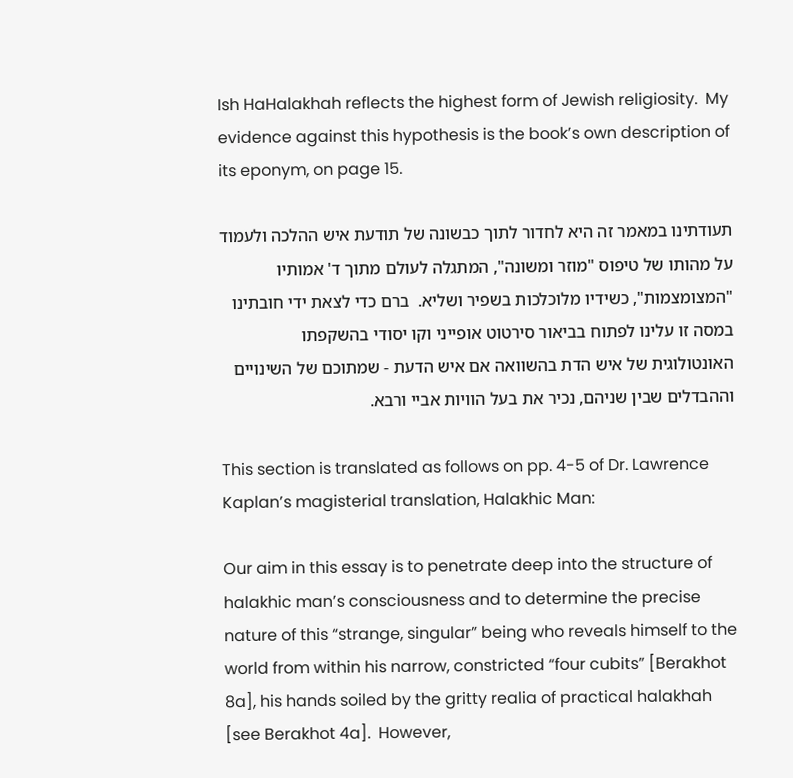Ish HaHalakhah reflects the highest form of Jewish religiosity.  My evidence against this hypothesis is the book’s own description of its eponym, on page 15.

תעודתינו במאמר זה היא לחדור לתוך כבשונה של תודעת איש ההלכה ולעמוד על מהותו של טיפוס "מוזר ומשונה", המתגלה לעולם מתוך ד' אמותיו "המצומצמות", כשידיו מלוכלכות בשפיר ושליא.  ברם כדי לצאת ידי חובתינו במסה זו עלינו לפתוח בביאור סירטוט אופייני וקו יסודי בהשקפתו האונטולוגית של איש הדת בהשוואה אם איש הדעת - שמתוכם של השינויים וההבדלים שבין שניהם, נכיר את בעל הוויות אביי ורבא.

This section is translated as follows on pp. 4-5 of Dr. Lawrence Kaplan’s magisterial translation, Halakhic Man:

Our aim in this essay is to penetrate deep into the structure of halakhic man’s consciousness and to determine the precise nature of this “strange, singular” being who reveals himself to the world from within his narrow, constricted “four cubits” [Berakhot 8a], his hands soiled by the gritty realia of practical halakhah [see Berakhot 4a].  However,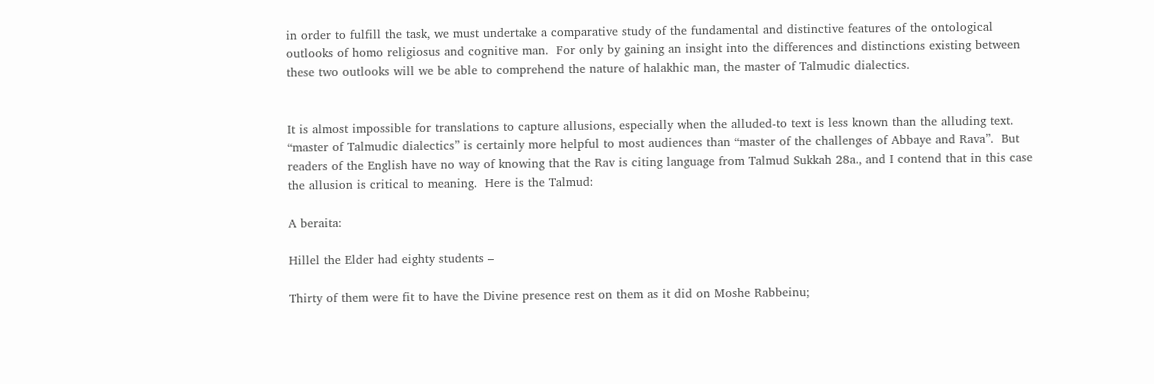in order to fulfill the task, we must undertake a comparative study of the fundamental and distinctive features of the ontological outlooks of homo religiosus and cognitive man.  For only by gaining an insight into the differences and distinctions existing between these two outlooks will we be able to comprehend the nature of halakhic man, the master of Talmudic dialectics.


It is almost impossible for translations to capture allusions, especially when the alluded-to text is less known than the alluding text.  “master of Talmudic dialectics” is certainly more helpful to most audiences than “master of the challenges of Abbaye and Rava”.  But readers of the English have no way of knowing that the Rav is citing language from Talmud Sukkah 28a., and I contend that in this case the allusion is critical to meaning.  Here is the Talmud:

A beraita:

Hillel the Elder had eighty students –

Thirty of them were fit to have the Divine presence rest on them as it did on Moshe Rabbeinu;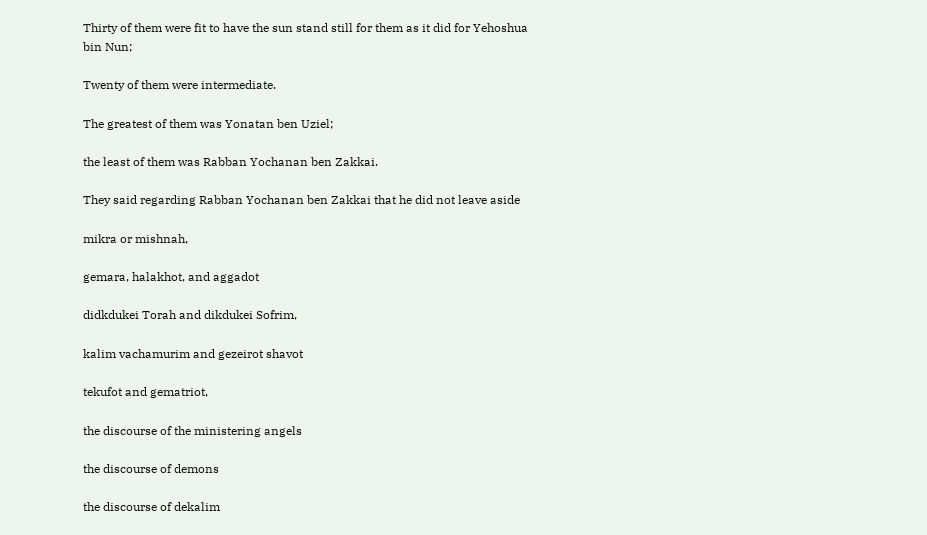Thirty of them were fit to have the sun stand still for them as it did for Yehoshua bin Nun;

Twenty of them were intermediate.

The greatest of them was Yonatan ben Uziel;

the least of them was Rabban Yochanan ben Zakkai.

They said regarding Rabban Yochanan ben Zakkai that he did not leave aside

mikra or mishnah,

gemara, halakhot, and aggadot

didkdukei Torah and dikdukei Sofrim,

kalim vachamurim and gezeirot shavot

tekufot and gematriot,

the discourse of the ministering angels

the discourse of demons

the discourse of dekalim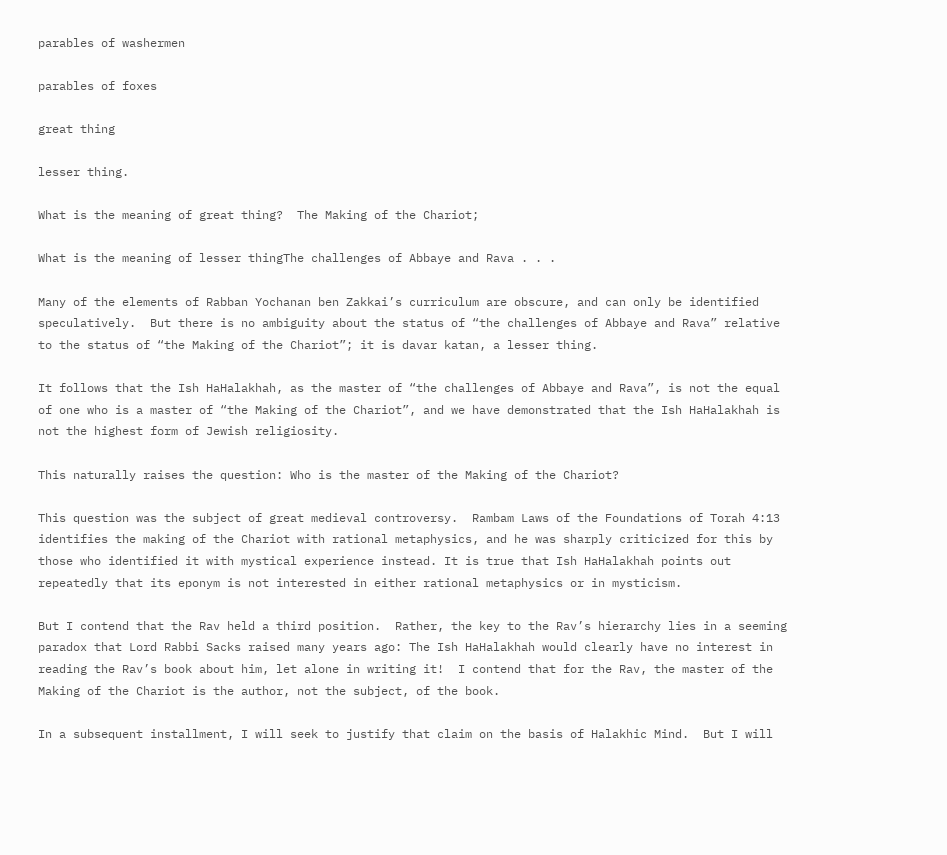parables of washermen

parables of foxes

great thing

lesser thing.

What is the meaning of great thing?  The Making of the Chariot;

What is the meaning of lesser thingThe challenges of Abbaye and Rava . . .

Many of the elements of Rabban Yochanan ben Zakkai’s curriculum are obscure, and can only be identified speculatively.  But there is no ambiguity about the status of “the challenges of Abbaye and Rava” relative to the status of “the Making of the Chariot”; it is davar katan, a lesser thing.

It follows that the Ish HaHalakhah, as the master of “the challenges of Abbaye and Rava”, is not the equal of one who is a master of “the Making of the Chariot”, and we have demonstrated that the Ish HaHalakhah is not the highest form of Jewish religiosity.

This naturally raises the question: Who is the master of the Making of the Chariot?

This question was the subject of great medieval controversy.  Rambam Laws of the Foundations of Torah 4:13 identifies the making of the Chariot with rational metaphysics, and he was sharply criticized for this by those who identified it with mystical experience instead. It is true that Ish HaHalakhah points out repeatedly that its eponym is not interested in either rational metaphysics or in mysticism.

But I contend that the Rav held a third position.  Rather, the key to the Rav’s hierarchy lies in a seeming paradox that Lord Rabbi Sacks raised many years ago: The Ish HaHalakhah would clearly have no interest in reading the Rav’s book about him, let alone in writing it!  I contend that for the Rav, the master of the Making of the Chariot is the author, not the subject, of the book.

In a subsequent installment, I will seek to justify that claim on the basis of Halakhic Mind.  But I will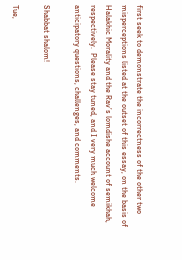first seek to demonstrate the incorrectness of the other two misperceptions listed at the outset of this essay, on the basis of Halakhic Morality and the Rav’s lomdishe account of semikhah, respectively.  Please stay tuned, and I very much welcome anticipatory questions, challenges, and comments.

Shabbat shalom!

Tue,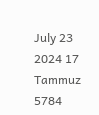July 23 2024 17 Tammuz 5784